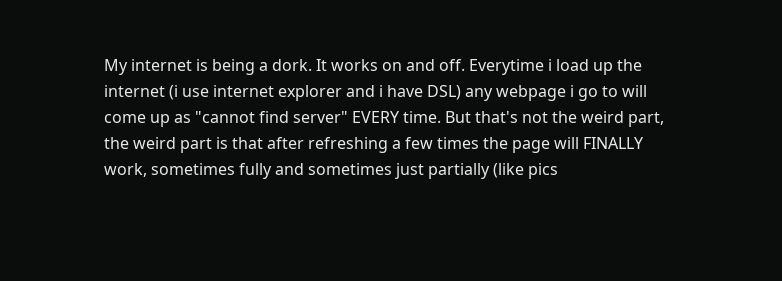My internet is being a dork. It works on and off. Everytime i load up the internet (i use internet explorer and i have DSL) any webpage i go to will come up as "cannot find server" EVERY time. But that's not the weird part, the weird part is that after refreshing a few times the page will FINALLY work, sometimes fully and sometimes just partially (like pics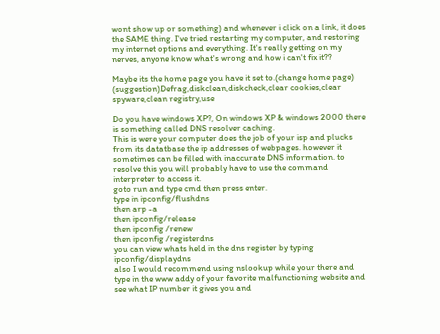wont show up or something) and whenever i click on a link, it does the SAME thing. I've tried restarting my computer, and restoring my internet options and everything. It's really getting on my nerves, anyone know what's wrong and how i can't fix it??

Maybe its the home page you have it set to.(change home page)
(suggestion)Defrag,diskclean,diskcheck,clear cookies,clear spyware,clean registry,use

Do you have windows XP?, On windows XP & windows 2000 there is something called DNS resolver caching.
This is were your computer does the job of your isp and plucks from its datatbase the ip addresses of webpages. however it sometimes can be filled with inaccurate DNS information. to resolve this you will probably have to use the command interpreter to access it.
goto run and type cmd then press enter.
type in ipconfig/flushdns
then arp -a
then ipconfig/release
then ipconfig /renew
then ipconfig /registerdns
you can view whats held in the dns register by typing ipconfig/displaydns
also I would recommend using nslookup while your there and type in the www addy of your favorite malfunctioning website and see what IP number it gives you and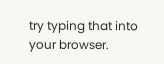try typing that into your browser.